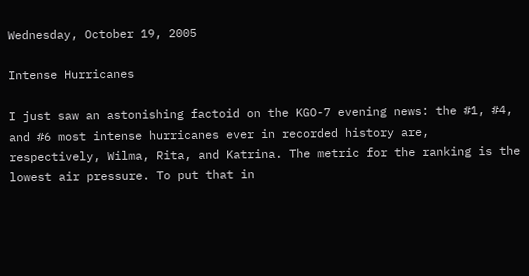Wednesday, October 19, 2005

Intense Hurricanes

I just saw an astonishing factoid on the KGO-7 evening news: the #1, #4, and #6 most intense hurricanes ever in recorded history are, respectively, Wilma, Rita, and Katrina. The metric for the ranking is the lowest air pressure. To put that in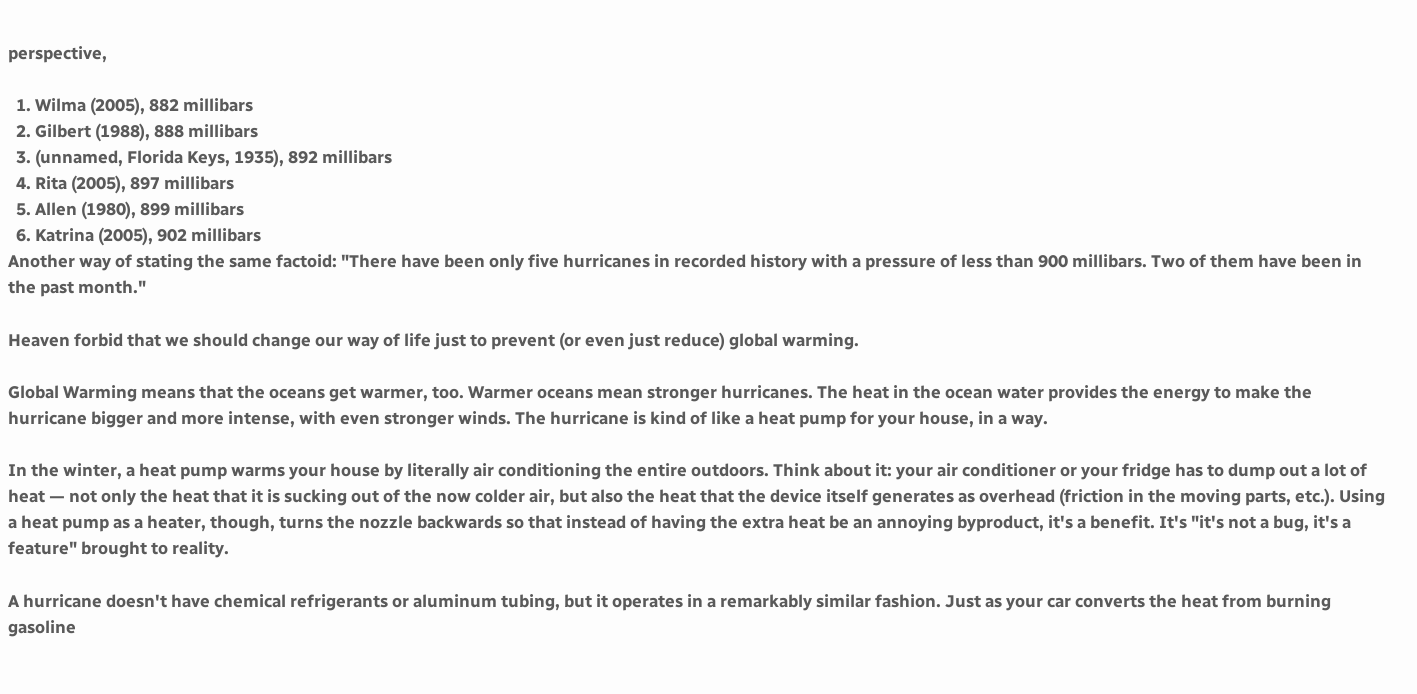perspective,

  1. Wilma (2005), 882 millibars
  2. Gilbert (1988), 888 millibars
  3. (unnamed, Florida Keys, 1935), 892 millibars
  4. Rita (2005), 897 millibars
  5. Allen (1980), 899 millibars
  6. Katrina (2005), 902 millibars
Another way of stating the same factoid: "There have been only five hurricanes in recorded history with a pressure of less than 900 millibars. Two of them have been in the past month."

Heaven forbid that we should change our way of life just to prevent (or even just reduce) global warming.

Global Warming means that the oceans get warmer, too. Warmer oceans mean stronger hurricanes. The heat in the ocean water provides the energy to make the hurricane bigger and more intense, with even stronger winds. The hurricane is kind of like a heat pump for your house, in a way.

In the winter, a heat pump warms your house by literally air conditioning the entire outdoors. Think about it: your air conditioner or your fridge has to dump out a lot of heat — not only the heat that it is sucking out of the now colder air, but also the heat that the device itself generates as overhead (friction in the moving parts, etc.). Using a heat pump as a heater, though, turns the nozzle backwards so that instead of having the extra heat be an annoying byproduct, it's a benefit. It's "it's not a bug, it's a feature" brought to reality.

A hurricane doesn't have chemical refrigerants or aluminum tubing, but it operates in a remarkably similar fashion. Just as your car converts the heat from burning gasoline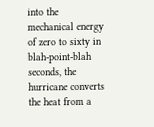into the mechanical energy of zero to sixty in blah-point-blah seconds, the hurricane converts the heat from a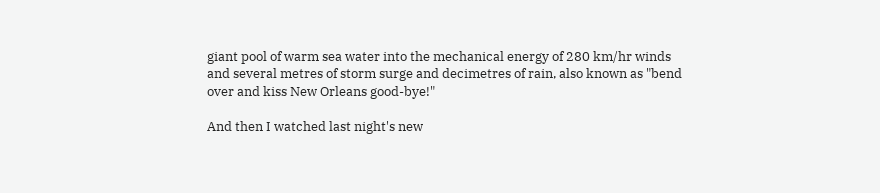giant pool of warm sea water into the mechanical energy of 280 km/hr winds and several metres of storm surge and decimetres of rain, also known as "bend over and kiss New Orleans good-bye!"

And then I watched last night's new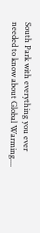South Park with everything you ever needed to know about Global Warming....